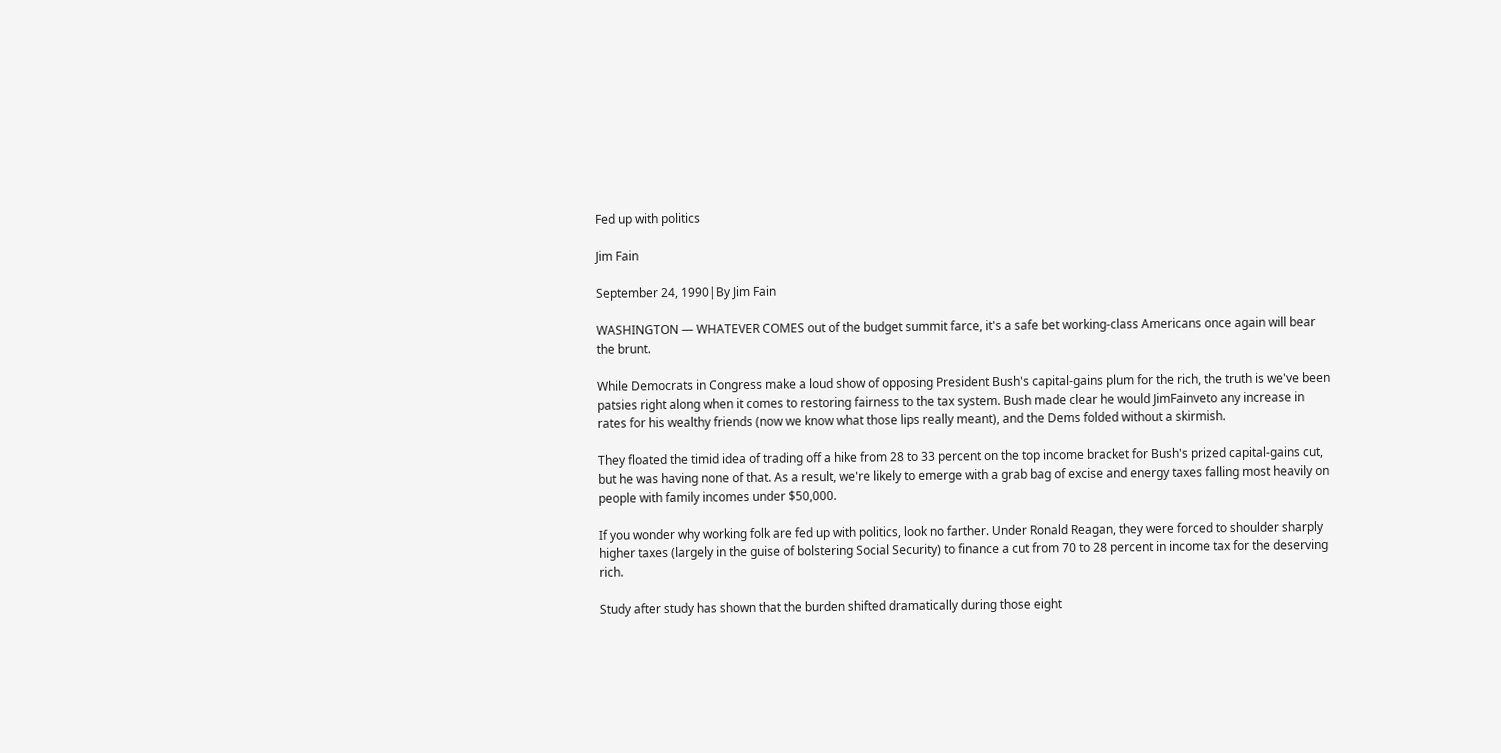Fed up with politics

Jim Fain

September 24, 1990|By Jim Fain

WASHINGTON — WHATEVER COMES out of the budget summit farce, it's a safe bet working-class Americans once again will bear the brunt.

While Democrats in Congress make a loud show of opposing President Bush's capital-gains plum for the rich, the truth is we've been patsies right along when it comes to restoring fairness to the tax system. Bush made clear he would JimFainveto any increase in rates for his wealthy friends (now we know what those lips really meant), and the Dems folded without a skirmish.

They floated the timid idea of trading off a hike from 28 to 33 percent on the top income bracket for Bush's prized capital-gains cut, but he was having none of that. As a result, we're likely to emerge with a grab bag of excise and energy taxes falling most heavily on people with family incomes under $50,000.

If you wonder why working folk are fed up with politics, look no farther. Under Ronald Reagan, they were forced to shoulder sharply higher taxes (largely in the guise of bolstering Social Security) to finance a cut from 70 to 28 percent in income tax for the deserving rich.

Study after study has shown that the burden shifted dramatically during those eight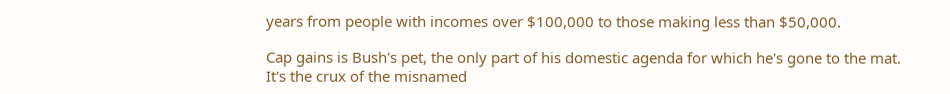years from people with incomes over $100,000 to those making less than $50,000.

Cap gains is Bush's pet, the only part of his domestic agenda for which he's gone to the mat. It's the crux of the misnamed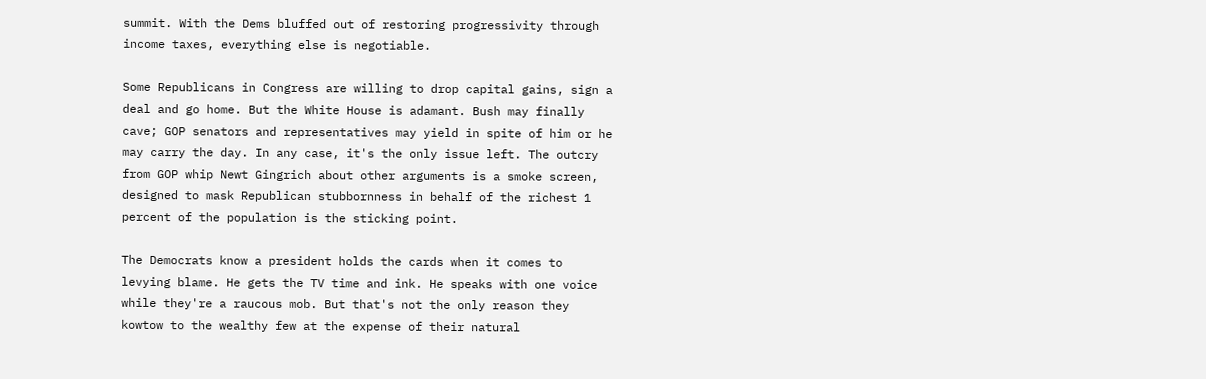summit. With the Dems bluffed out of restoring progressivity through income taxes, everything else is negotiable.

Some Republicans in Congress are willing to drop capital gains, sign a deal and go home. But the White House is adamant. Bush may finally cave; GOP senators and representatives may yield in spite of him or he may carry the day. In any case, it's the only issue left. The outcry from GOP whip Newt Gingrich about other arguments is a smoke screen, designed to mask Republican stubbornness in behalf of the richest 1 percent of the population is the sticking point.

The Democrats know a president holds the cards when it comes to levying blame. He gets the TV time and ink. He speaks with one voice while they're a raucous mob. But that's not the only reason they kowtow to the wealthy few at the expense of their natural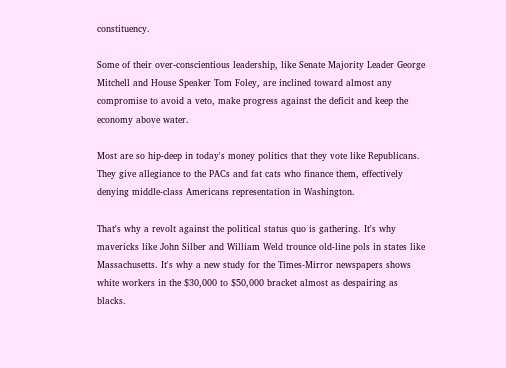constituency.

Some of their over-conscientious leadership, like Senate Majority Leader George Mitchell and House Speaker Tom Foley, are inclined toward almost any compromise to avoid a veto, make progress against the deficit and keep the economy above water.

Most are so hip-deep in today's money politics that they vote like Republicans. They give allegiance to the PACs and fat cats who finance them, effectively denying middle-class Americans representation in Washington.

That's why a revolt against the political status quo is gathering. It's why mavericks like John Silber and William Weld trounce old-line pols in states like Massachusetts. It's why a new study for the Times-Mirror newspapers shows white workers in the $30,000 to $50,000 bracket almost as despairing as blacks.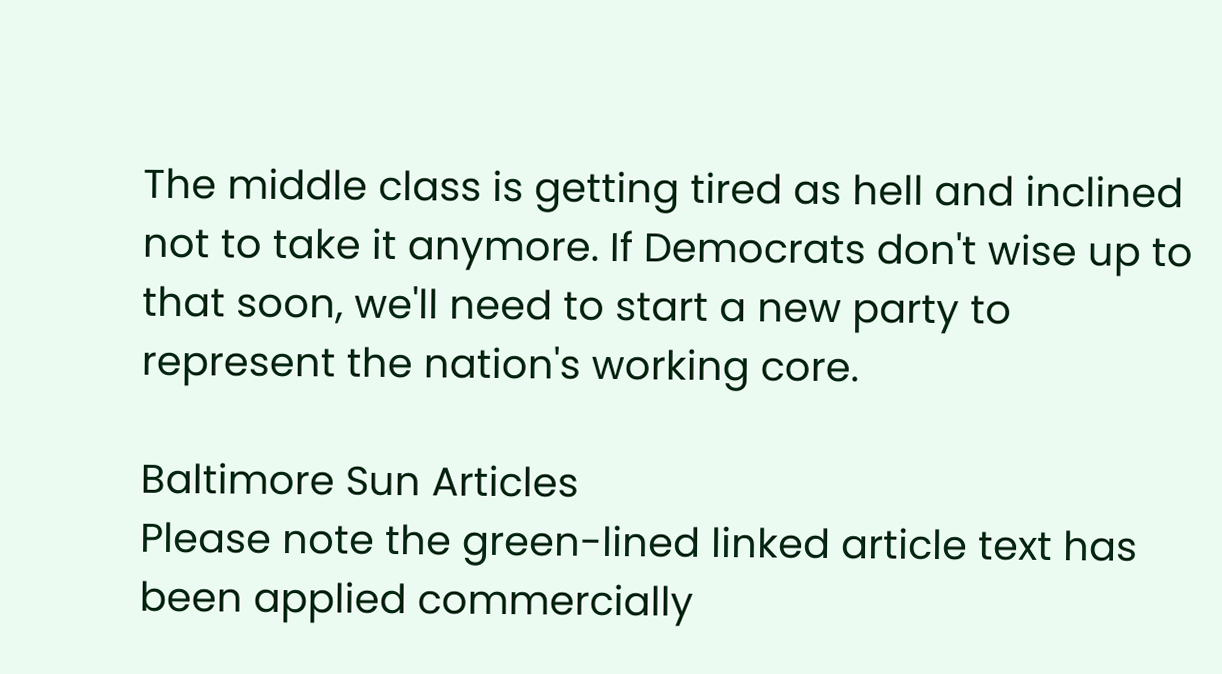The middle class is getting tired as hell and inclined not to take it anymore. If Democrats don't wise up to that soon, we'll need to start a new party to represent the nation's working core.

Baltimore Sun Articles
Please note the green-lined linked article text has been applied commercially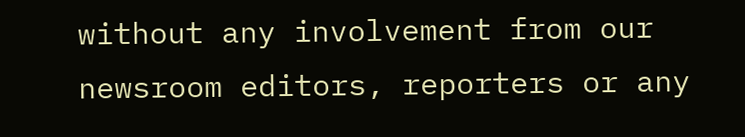without any involvement from our newsroom editors, reporters or any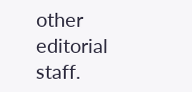other editorial staff.